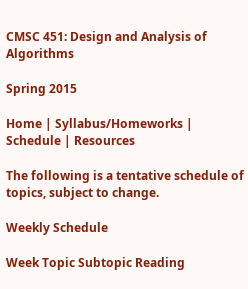CMSC 451: Design and Analysis of Algorithms

Spring 2015

Home | Syllabus/Homeworks | Schedule | Resources

The following is a tentative schedule of topics, subject to change.

Weekly Schedule

Week Topic Subtopic Reading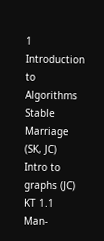1 Introduction to Algorithms Stable Marriage (SK, JC)
Intro to graphs (JC)
KT 1.1
Man-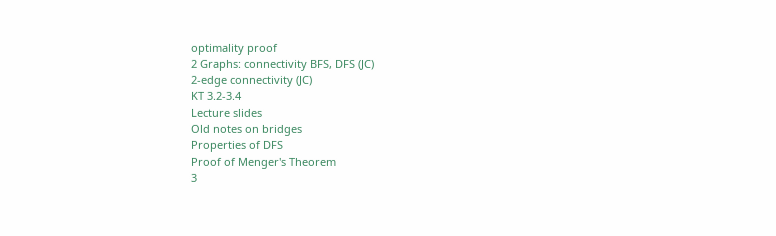optimality proof
2 Graphs: connectivity BFS, DFS (JC)
2-edge connectivity (JC)
KT 3.2-3.4
Lecture slides
Old notes on bridges
Properties of DFS
Proof of Menger's Theorem
3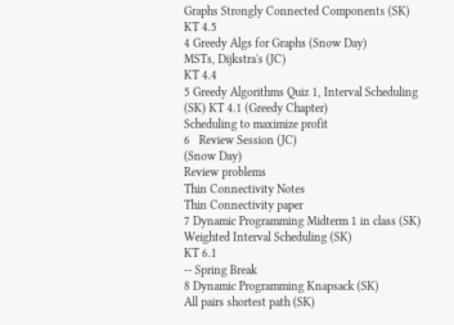Graphs Strongly Connected Components (SK)
KT 4.5
4 Greedy Algs for Graphs (Snow Day)
MSTs, Dijkstra's (JC)
KT 4.4
5 Greedy Algorithms Quiz 1, Interval Scheduling (SK) KT 4.1 (Greedy Chapter)
Scheduling to maximize profit
6   Review Session (JC)
(Snow Day)
Review problems
Thin Connectivity Notes
Thin Connectivity paper
7 Dynamic Programming Midterm 1 in class (SK)
Weighted Interval Scheduling (SK)
KT 6.1
-- Spring Break
8 Dynamic Programming Knapsack (SK)
All pairs shortest path (SK)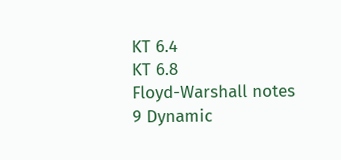KT 6.4
KT 6.8
Floyd-Warshall notes
9 Dynamic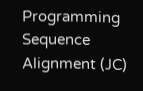Programming Sequence Alignment (JC)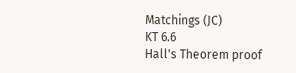Matchings (JC)
KT 6.6
Hall's Theorem proof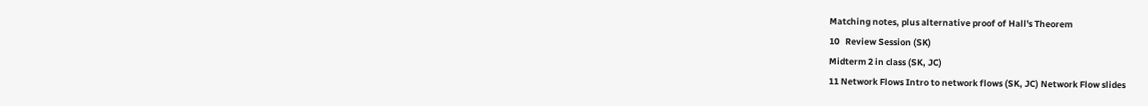Matching notes, plus alternative proof of Hall's Theorem
10   Review Session (SK)
Midterm 2 in class (SK, JC)
11 Network Flows Intro to network flows (SK, JC) Network Flow slides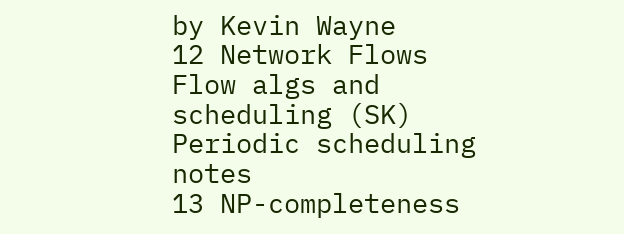by Kevin Wayne
12 Network Flows Flow algs and scheduling (SK) Periodic scheduling notes
13 NP-completeness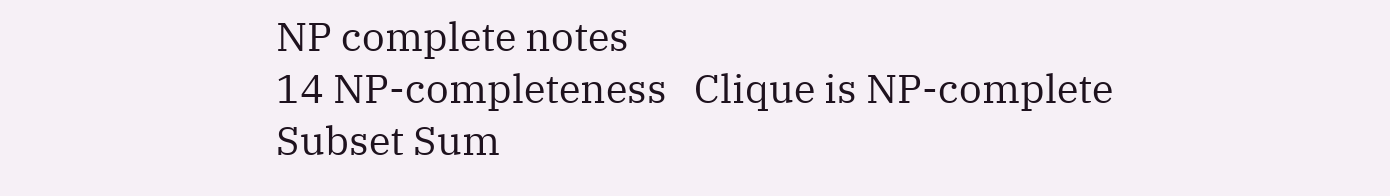NP complete notes
14 NP-completeness   Clique is NP-complete
Subset Sum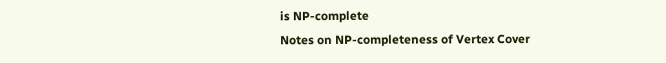is NP-complete
Notes on NP-completeness of Vertex Cover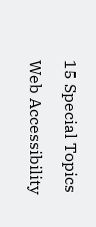15 Special Topics

Web Accessibility